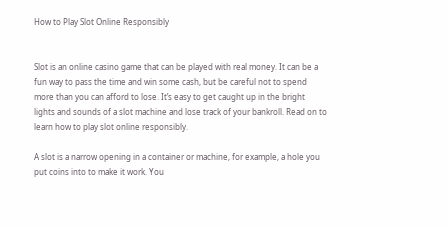How to Play Slot Online Responsibly


Slot is an online casino game that can be played with real money. It can be a fun way to pass the time and win some cash, but be careful not to spend more than you can afford to lose. It’s easy to get caught up in the bright lights and sounds of a slot machine and lose track of your bankroll. Read on to learn how to play slot online responsibly.

A slot is a narrow opening in a container or machine, for example, a hole you put coins into to make it work. You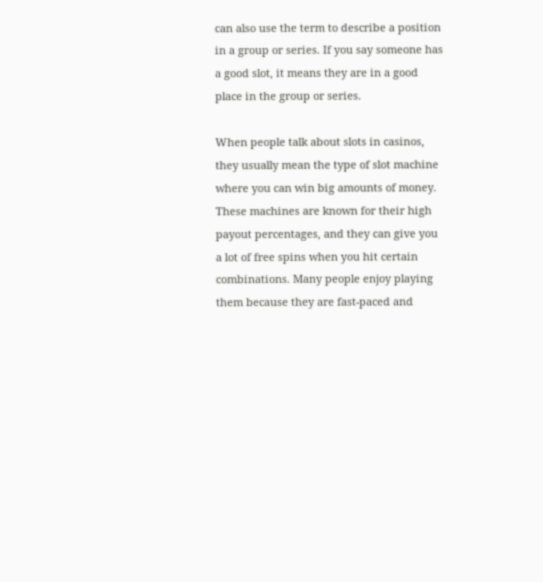can also use the term to describe a position in a group or series. If you say someone has a good slot, it means they are in a good place in the group or series.

When people talk about slots in casinos, they usually mean the type of slot machine where you can win big amounts of money. These machines are known for their high payout percentages, and they can give you a lot of free spins when you hit certain combinations. Many people enjoy playing them because they are fast-paced and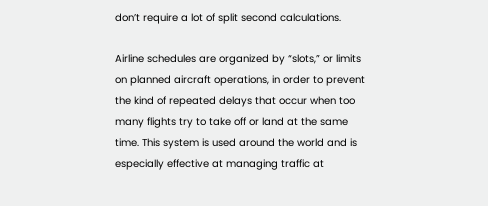don’t require a lot of split second calculations.

Airline schedules are organized by “slots,” or limits on planned aircraft operations, in order to prevent the kind of repeated delays that occur when too many flights try to take off or land at the same time. This system is used around the world and is especially effective at managing traffic at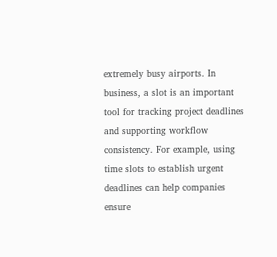extremely busy airports. In business, a slot is an important tool for tracking project deadlines and supporting workflow consistency. For example, using time slots to establish urgent deadlines can help companies ensure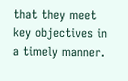that they meet key objectives in a timely manner.